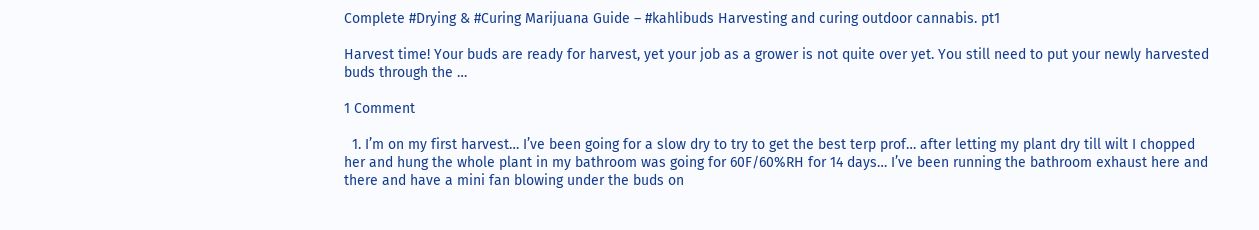Complete #Drying & #Curing Marijuana Guide – #kahlibuds Harvesting and curing outdoor cannabis. pt1

Harvest time! Your buds are ready for harvest, yet your job as a grower is not quite over yet. You still need to put your newly harvested buds through the …

1 Comment

  1. I’m on my first harvest… I’ve been going for a slow dry to try to get the best terp prof… after letting my plant dry till wilt I chopped her and hung the whole plant in my bathroom was going for 60F/60%RH for 14 days… I’ve been running the bathroom exhaust here and there and have a mini fan blowing under the buds on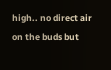high.. no direct air on the buds but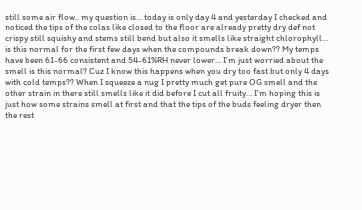still some air flow.. my question is… today is only day 4 and yesterday I checked and noticed the tips of the colas like closed to the floor are already pretty dry def not crispy still squishy and stems still bend but also it smells like straight chlorophyll… is this normal for the first few days when the compounds break down?? My temps have been 61-66 consistent and 54-61%RH never lower… I’m just worried about the smell is this normal? Cuz I know this happens when you dry too fast but only 4 days with cold temps?? When I squeeze a nug I pretty much get pure OG smell and the other strain in there still smells like it did before I cut all fruity… I’m hoping this is just how some strains smell at first and that the tips of the buds feeling dryer then the rest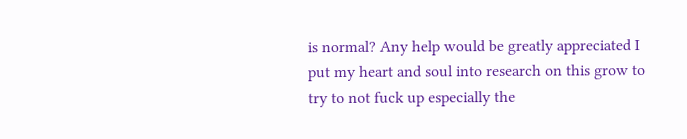is normal? Any help would be greatly appreciated I put my heart and soul into research on this grow to try to not fuck up especially the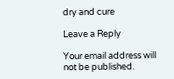dry and cure

Leave a Reply

Your email address will not be published.